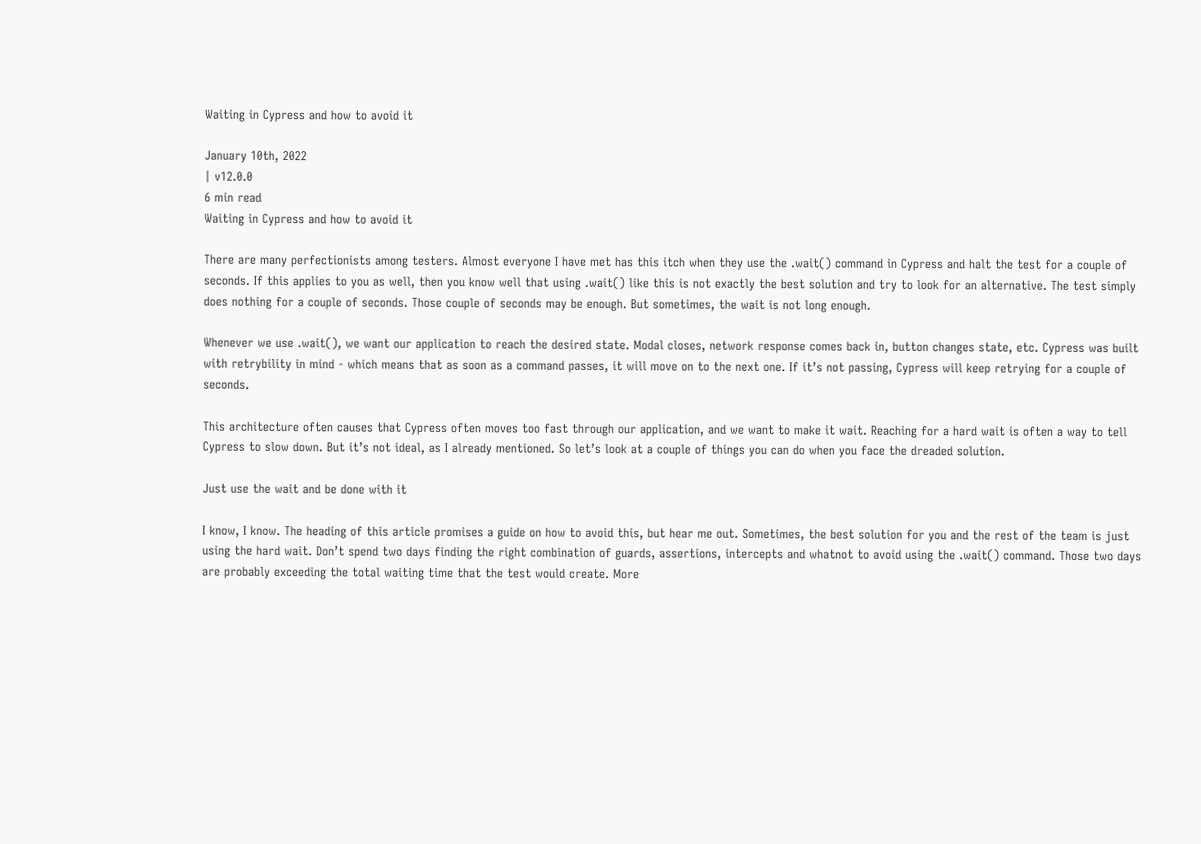Waiting in Cypress and how to avoid it

January 10th, 2022
| v12.0.0
6 min read
Waiting in Cypress and how to avoid it

There are many perfectionists among testers. Almost everyone I have met has this itch when they use the .wait() command in Cypress and halt the test for a couple of seconds. If this applies to you as well, then you know well that using .wait() like this is not exactly the best solution and try to look for an alternative. The test simply does nothing for a couple of seconds. Those couple of seconds may be enough. But sometimes, the wait is not long enough.

Whenever we use .wait(), we want our application to reach the desired state. Modal closes, network response comes back in, button changes state, etc. Cypress was built with retrybility in mind - which means that as soon as a command passes, it will move on to the next one. If it’s not passing, Cypress will keep retrying for a couple of seconds.

This architecture often causes that Cypress often moves too fast through our application, and we want to make it wait. Reaching for a hard wait is often a way to tell Cypress to slow down. But it’s not ideal, as I already mentioned. So let’s look at a couple of things you can do when you face the dreaded solution.

Just use the wait and be done with it

I know, I know. The heading of this article promises a guide on how to avoid this, but hear me out. Sometimes, the best solution for you and the rest of the team is just using the hard wait. Don’t spend two days finding the right combination of guards, assertions, intercepts and whatnot to avoid using the .wait() command. Those two days are probably exceeding the total waiting time that the test would create. More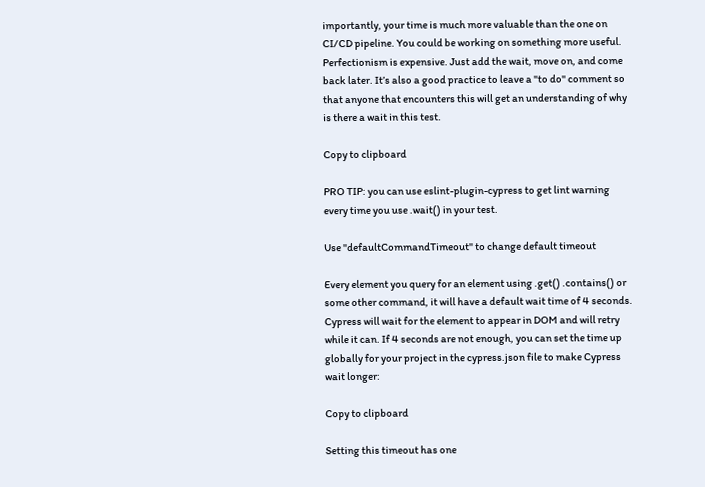importantly, your time is much more valuable than the one on CI/CD pipeline. You could be working on something more useful. Perfectionism is expensive. Just add the wait, move on, and come back later. It’s also a good practice to leave a "to do" comment so that anyone that encounters this will get an understanding of why is there a wait in this test.

Copy to clipboard

PRO TIP: you can use eslint-plugin-cypress to get lint warning every time you use .wait() in your test.

Use "defaultCommandTimeout" to change default timeout

Every element you query for an element using .get() .contains() or some other command, it will have a default wait time of 4 seconds. Cypress will wait for the element to appear in DOM and will retry while it can. If 4 seconds are not enough, you can set the time up globally for your project in the cypress.json file to make Cypress wait longer:

Copy to clipboard

Setting this timeout has one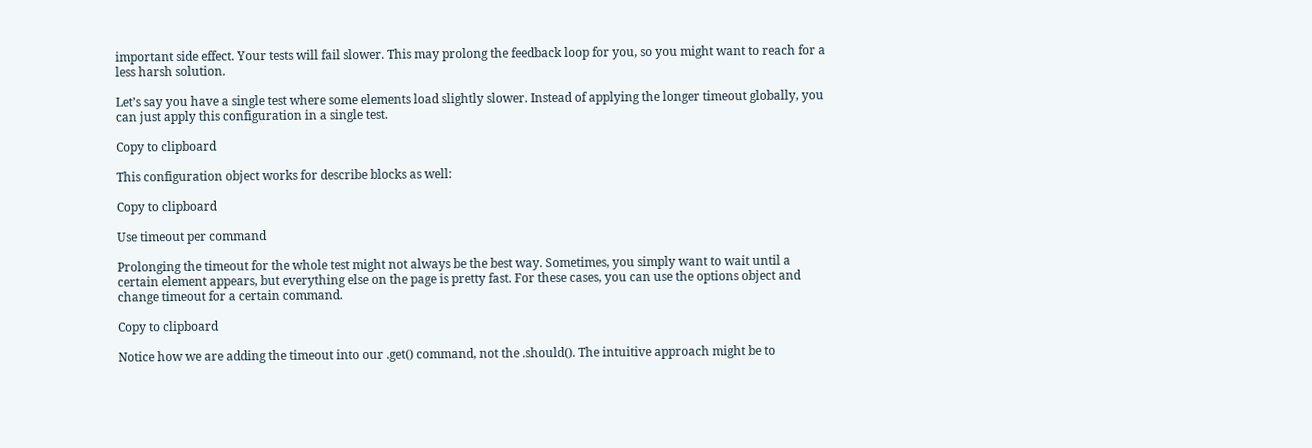important side effect. Your tests will fail slower. This may prolong the feedback loop for you, so you might want to reach for a less harsh solution.

Let’s say you have a single test where some elements load slightly slower. Instead of applying the longer timeout globally, you can just apply this configuration in a single test.

Copy to clipboard

This configuration object works for describe blocks as well:

Copy to clipboard

Use timeout per command

Prolonging the timeout for the whole test might not always be the best way. Sometimes, you simply want to wait until a certain element appears, but everything else on the page is pretty fast. For these cases, you can use the options object and change timeout for a certain command.

Copy to clipboard

Notice how we are adding the timeout into our .get() command, not the .should(). The intuitive approach might be to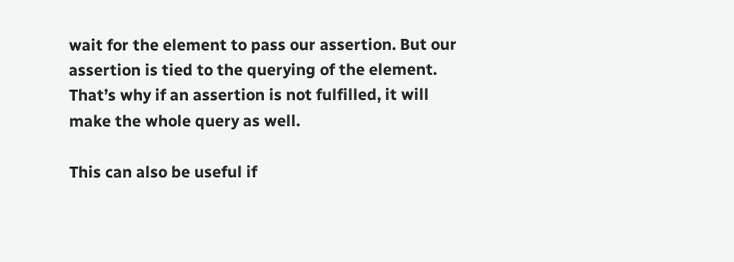wait for the element to pass our assertion. But our assertion is tied to the querying of the element. That’s why if an assertion is not fulfilled, it will make the whole query as well.

This can also be useful if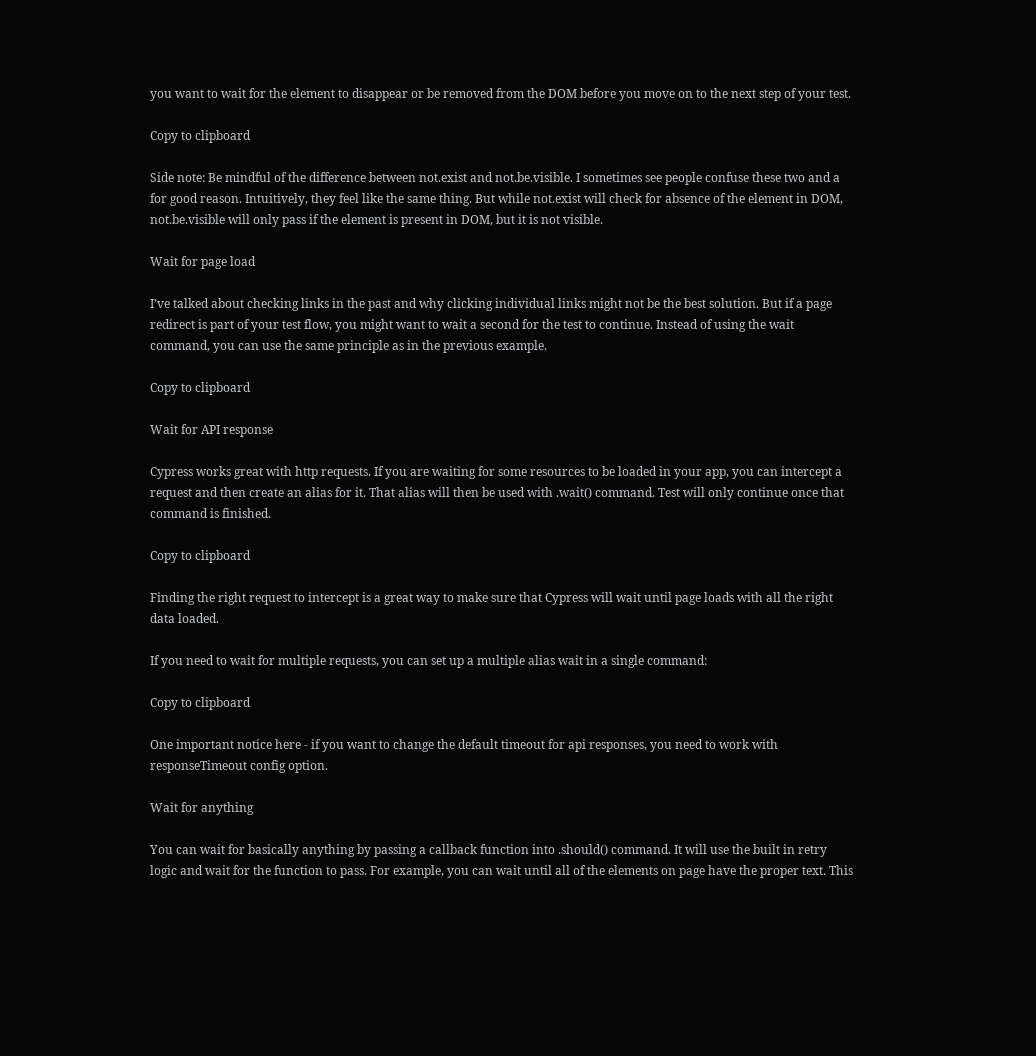you want to wait for the element to disappear or be removed from the DOM before you move on to the next step of your test.

Copy to clipboard

Side note: Be mindful of the difference between not.exist and not.be.visible. I sometimes see people confuse these two and a for good reason. Intuitively, they feel like the same thing. But while not.exist will check for absence of the element in DOM, not.be.visible will only pass if the element is present in DOM, but it is not visible.

Wait for page load

I’ve talked about checking links in the past and why clicking individual links might not be the best solution. But if a page redirect is part of your test flow, you might want to wait a second for the test to continue. Instead of using the wait command, you can use the same principle as in the previous example.

Copy to clipboard

Wait for API response

Cypress works great with http requests. If you are waiting for some resources to be loaded in your app, you can intercept a request and then create an alias for it. That alias will then be used with .wait() command. Test will only continue once that command is finished.

Copy to clipboard

Finding the right request to intercept is a great way to make sure that Cypress will wait until page loads with all the right data loaded.

If you need to wait for multiple requests, you can set up a multiple alias wait in a single command:

Copy to clipboard

One important notice here - if you want to change the default timeout for api responses, you need to work with responseTimeout config option.

Wait for anything

You can wait for basically anything by passing a callback function into .should() command. It will use the built in retry logic and wait for the function to pass. For example, you can wait until all of the elements on page have the proper text. This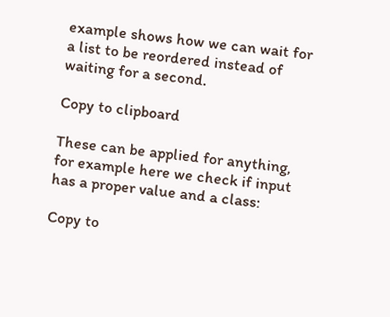example shows how we can wait for a list to be reordered instead of waiting for a second.

Copy to clipboard

These can be applied for anything, for example here we check if input has a proper value and a class:

Copy to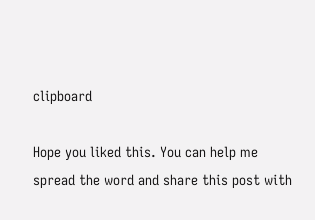clipboard

Hope you liked this. You can help me spread the word and share this post with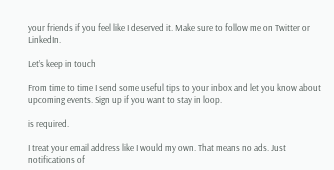your friends if you feel like I deserved it. Make sure to follow me on Twitter or LinkedIn.

Let’s keep in touch

From time to time I send some useful tips to your inbox and let you know about upcoming events. Sign up if you want to stay in loop.

is required.

I treat your email address like I would my own. That means no ads. Just notifications of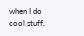when I do cool stuff.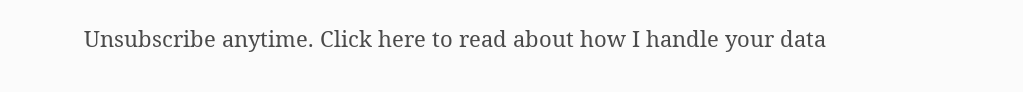Unsubscribe anytime. Click here to read about how I handle your data